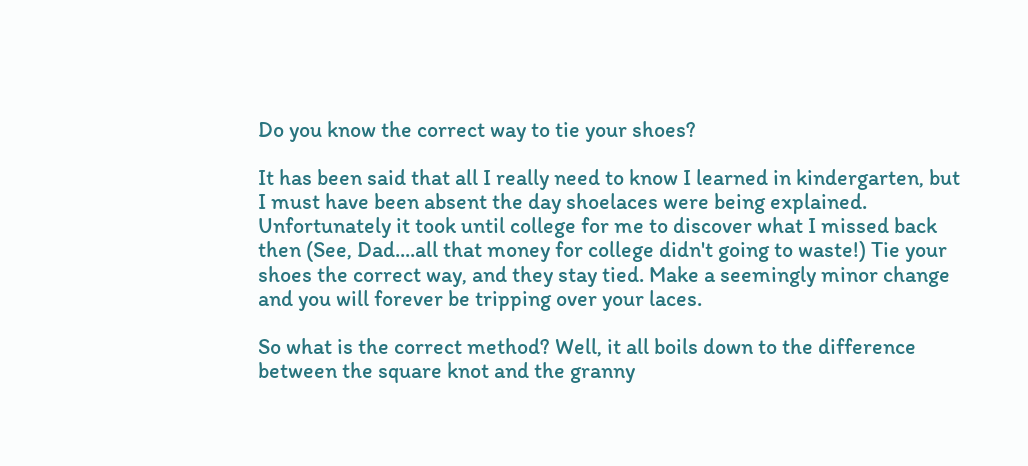Do you know the correct way to tie your shoes?

It has been said that all I really need to know I learned in kindergarten, but I must have been absent the day shoelaces were being explained. Unfortunately it took until college for me to discover what I missed back then (See, Dad....all that money for college didn't going to waste!) Tie your shoes the correct way, and they stay tied. Make a seemingly minor change and you will forever be tripping over your laces.

So what is the correct method? Well, it all boils down to the difference between the square knot and the granny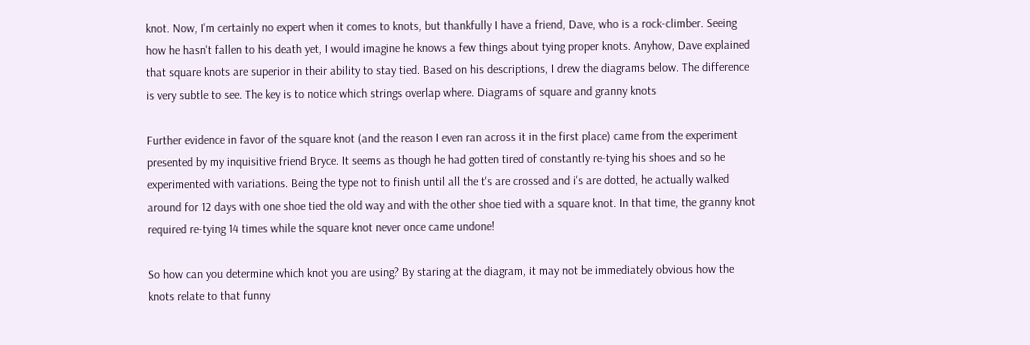knot. Now, I'm certainly no expert when it comes to knots, but thankfully I have a friend, Dave, who is a rock-climber. Seeing how he hasn't fallen to his death yet, I would imagine he knows a few things about tying proper knots. Anyhow, Dave explained that square knots are superior in their ability to stay tied. Based on his descriptions, I drew the diagrams below. The difference is very subtle to see. The key is to notice which strings overlap where. Diagrams of square and granny knots

Further evidence in favor of the square knot (and the reason I even ran across it in the first place) came from the experiment presented by my inquisitive friend Bryce. It seems as though he had gotten tired of constantly re-tying his shoes and so he experimented with variations. Being the type not to finish until all the t's are crossed and i's are dotted, he actually walked around for 12 days with one shoe tied the old way and with the other shoe tied with a square knot. In that time, the granny knot required re-tying 14 times while the square knot never once came undone!

So how can you determine which knot you are using? By staring at the diagram, it may not be immediately obvious how the knots relate to that funny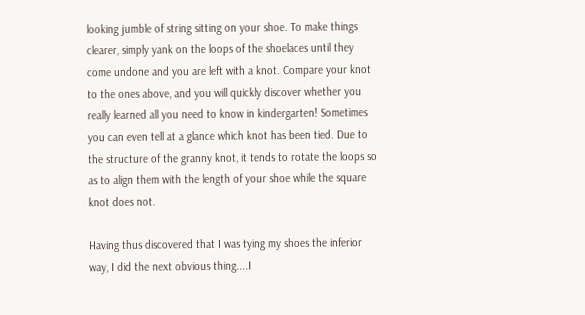looking jumble of string sitting on your shoe. To make things clearer, simply yank on the loops of the shoelaces until they come undone and you are left with a knot. Compare your knot to the ones above, and you will quickly discover whether you really learned all you need to know in kindergarten! Sometimes you can even tell at a glance which knot has been tied. Due to the structure of the granny knot, it tends to rotate the loops so as to align them with the length of your shoe while the square knot does not.

Having thus discovered that I was tying my shoes the inferior way, I did the next obvious thing....I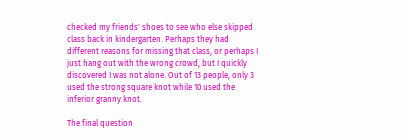checked my friends' shoes to see who else skipped class back in kindergarten. Perhaps they had different reasons for missing that class, or perhaps I just hang out with the wrong crowd, but I quickly discovered I was not alone. Out of 13 people, only 3 used the strong square knot while 10 used the inferior granny knot.

The final question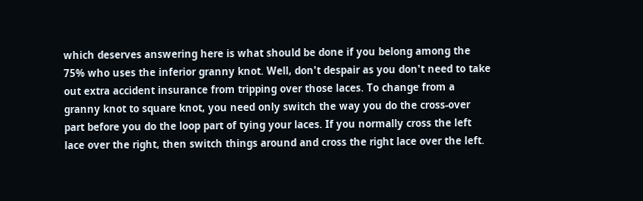which deserves answering here is what should be done if you belong among the 75% who uses the inferior granny knot. Well, don't despair as you don't need to take out extra accident insurance from tripping over those laces. To change from a granny knot to square knot, you need only switch the way you do the cross-over part before you do the loop part of tying your laces. If you normally cross the left lace over the right, then switch things around and cross the right lace over the left.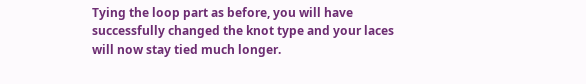Tying the loop part as before, you will have successfully changed the knot type and your laces will now stay tied much longer.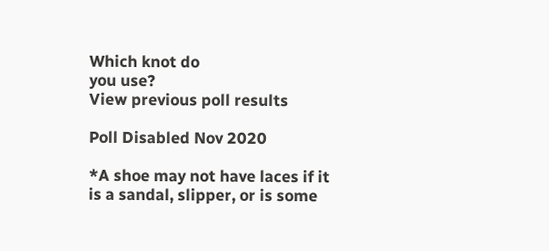Which knot do
you use?
View previous poll results

Poll Disabled Nov 2020

*A shoe may not have laces if it is a sandal, slipper, or is some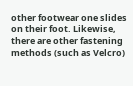other footwear one slides on their foot. Likewise, there are other fastening methods (such as Velcro)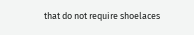that do not require shoelaces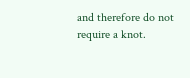and therefore do not require a knot.